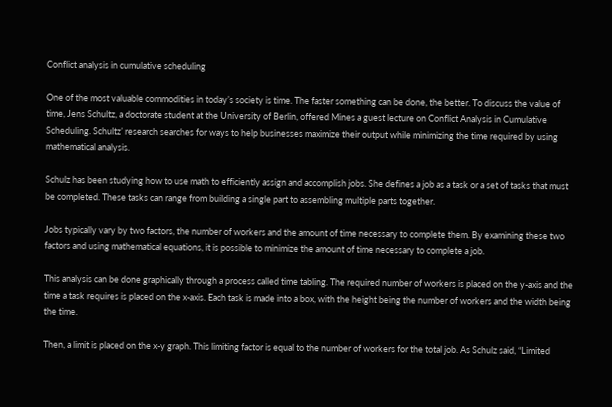Conflict analysis in cumulative scheduling

One of the most valuable commodities in today’s society is time. The faster something can be done, the better. To discuss the value of time, Jens Schultz, a doctorate student at the University of Berlin, offered Mines a guest lecture on Conflict Analysis in Cumulative Scheduling. Schultz’ research searches for ways to help businesses maximize their output while minimizing the time required by using mathematical analysis.

Schulz has been studying how to use math to efficiently assign and accomplish jobs. She defines a job as a task or a set of tasks that must be completed. These tasks can range from building a single part to assembling multiple parts together.

Jobs typically vary by two factors, the number of workers and the amount of time necessary to complete them. By examining these two factors and using mathematical equations, it is possible to minimize the amount of time necessary to complete a job.

This analysis can be done graphically through a process called time tabling. The required number of workers is placed on the y-axis and the time a task requires is placed on the x-axis. Each task is made into a box, with the height being the number of workers and the width being the time.

Then, a limit is placed on the x-y graph. This limiting factor is equal to the number of workers for the total job. As Schulz said, “Limited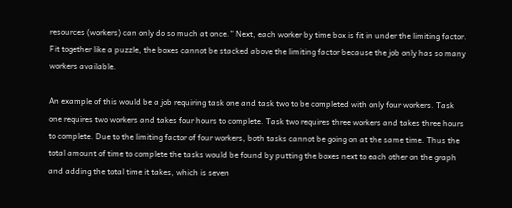resources (workers) can only do so much at once.” Next, each worker by time box is fit in under the limiting factor. Fit together like a puzzle, the boxes cannot be stacked above the limiting factor because the job only has so many workers available.

An example of this would be a job requiring task one and task two to be completed with only four workers. Task one requires two workers and takes four hours to complete. Task two requires three workers and takes three hours to complete. Due to the limiting factor of four workers, both tasks cannot be going on at the same time. Thus the total amount of time to complete the tasks would be found by putting the boxes next to each other on the graph and adding the total time it takes, which is seven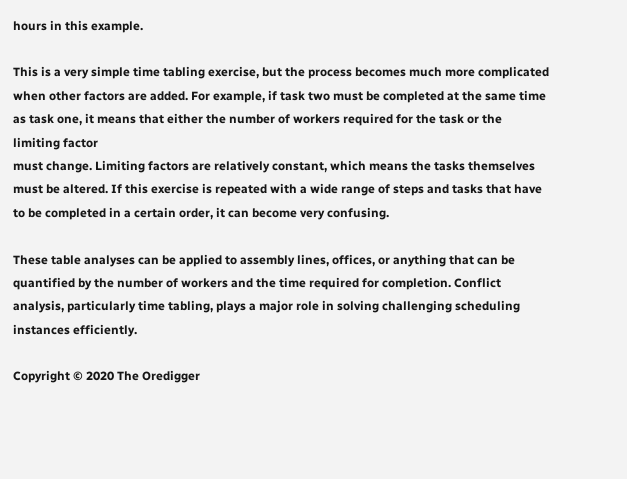hours in this example.

This is a very simple time tabling exercise, but the process becomes much more complicated when other factors are added. For example, if task two must be completed at the same time as task one, it means that either the number of workers required for the task or the limiting factor
must change. Limiting factors are relatively constant, which means the tasks themselves must be altered. If this exercise is repeated with a wide range of steps and tasks that have to be completed in a certain order, it can become very confusing.

These table analyses can be applied to assembly lines, offices, or anything that can be
quantified by the number of workers and the time required for completion. Conflict analysis, particularly time tabling, plays a major role in solving challenging scheduling instances efficiently.

Copyright © 2020 The Oredigger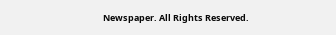Newspaper. All Rights Reserved.